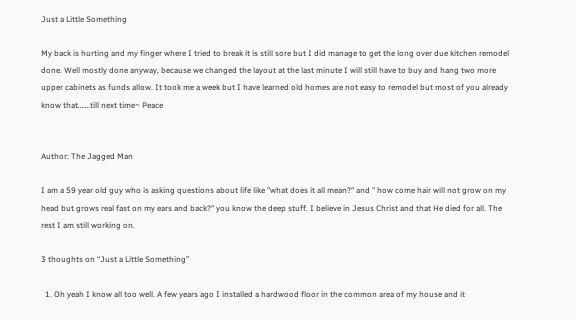Just a Little Something

My back is hurting and my finger where I tried to break it is still sore but I did manage to get the long over due kitchen remodel done. Well mostly done anyway, because we changed the layout at the last minute I will still have to buy and hang two more upper cabinets as funds allow. It took me a week but I have learned old homes are not easy to remodel but most of you already know that…….till next time~ Peace


Author: The Jagged Man

I am a 59 year old guy who is asking questions about life like "what does it all mean?" and " how come hair will not grow on my head but grows real fast on my ears and back?" you know the deep stuff. I believe in Jesus Christ and that He died for all. The rest I am still working on.

3 thoughts on “Just a Little Something”

  1. Oh yeah I know all too well. A few years ago I installed a hardwood floor in the common area of my house and it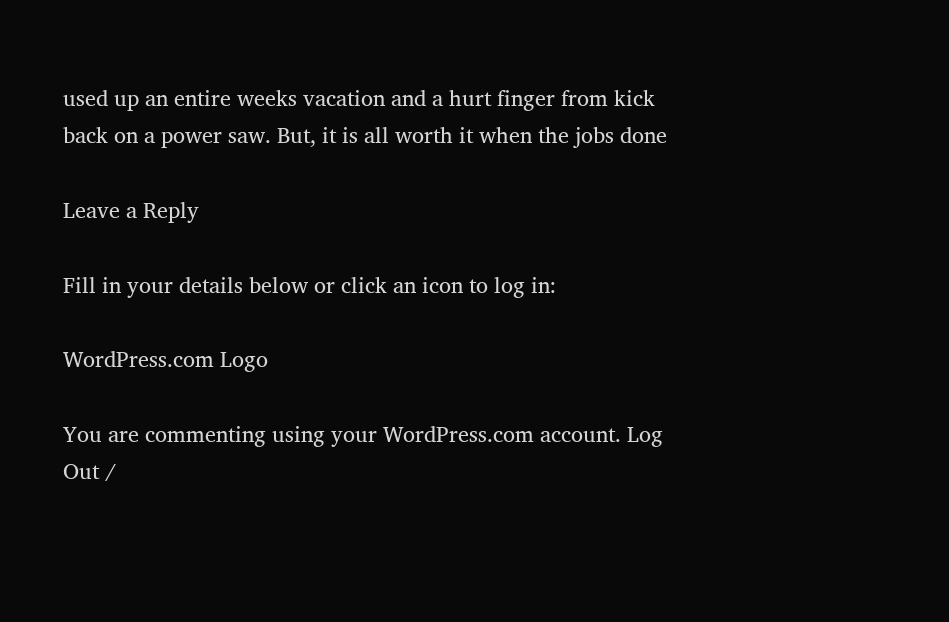used up an entire weeks vacation and a hurt finger from kick back on a power saw. But, it is all worth it when the jobs done

Leave a Reply

Fill in your details below or click an icon to log in:

WordPress.com Logo

You are commenting using your WordPress.com account. Log Out /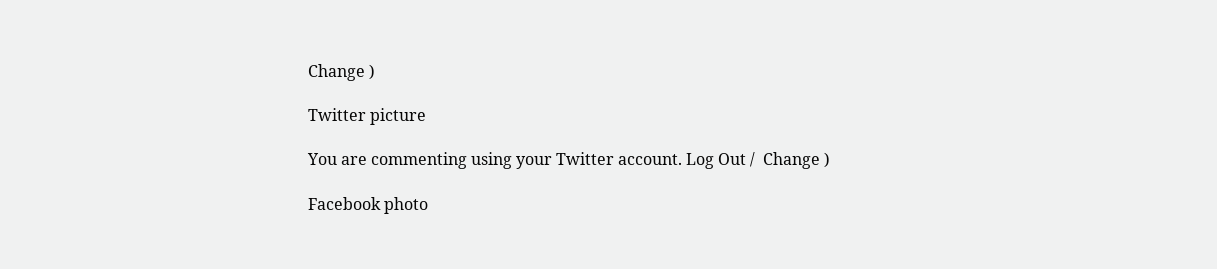Change )

Twitter picture

You are commenting using your Twitter account. Log Out /  Change )

Facebook photo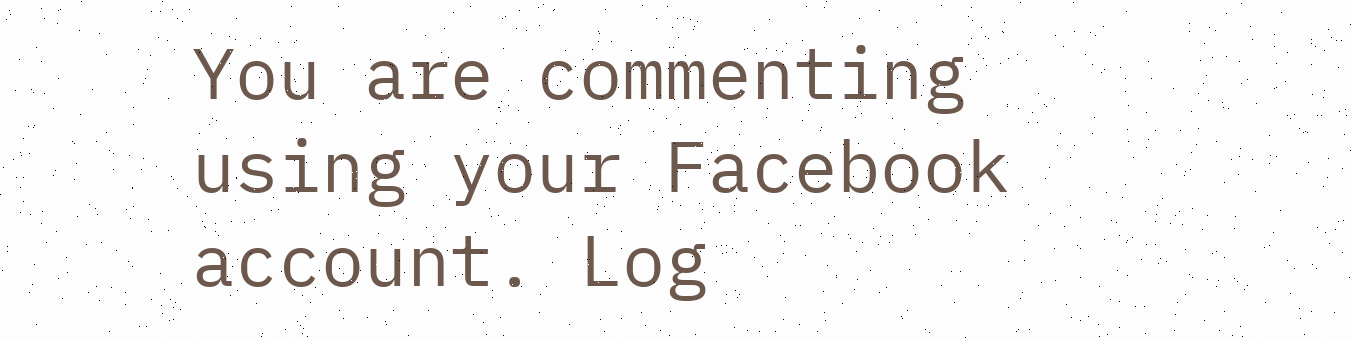You are commenting using your Facebook account. Log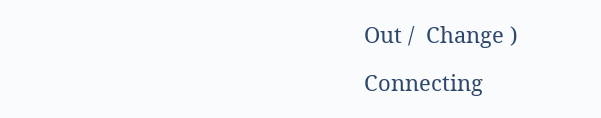Out /  Change )

Connecting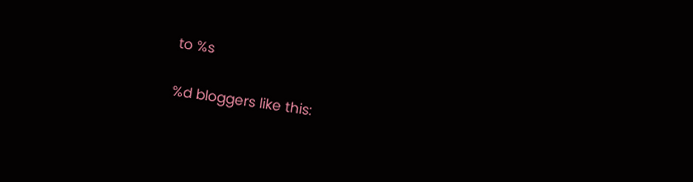to %s

%d bloggers like this: